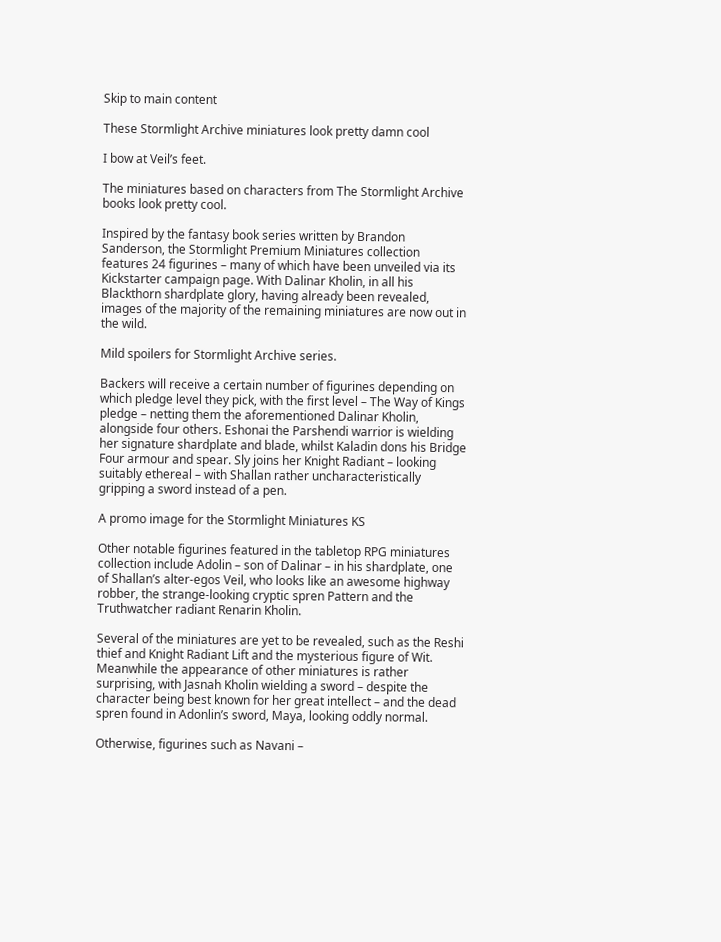Skip to main content

These Stormlight Archive miniatures look pretty damn cool

I bow at Veil’s feet.

The miniatures based on characters from The Stormlight Archive books look pretty cool.

Inspired by the fantasy book series written by Brandon Sanderson, the Stormlight Premium Miniatures collection features 24 figurines – many of which have been unveiled via its Kickstarter campaign page. With Dalinar Kholin, in all his Blackthorn shardplate glory, having already been revealed, images of the majority of the remaining miniatures are now out in the wild.

Mild spoilers for Stormlight Archive series.

Backers will receive a certain number of figurines depending on which pledge level they pick, with the first level – The Way of Kings pledge – netting them the aforementioned Dalinar Kholin, alongside four others. Eshonai the Parshendi warrior is wielding her signature shardplate and blade, whilst Kaladin dons his Bridge Four armour and spear. Sly joins her Knight Radiant – looking suitably ethereal – with Shallan rather uncharacteristically gripping a sword instead of a pen.

A promo image for the Stormlight Miniatures KS

Other notable figurines featured in the tabletop RPG miniatures collection include Adolin – son of Dalinar – in his shardplate, one of Shallan’s alter-egos Veil, who looks like an awesome highway robber, the strange-looking cryptic spren Pattern and the Truthwatcher radiant Renarin Kholin.

Several of the miniatures are yet to be revealed, such as the Reshi thief and Knight Radiant Lift and the mysterious figure of Wit. Meanwhile the appearance of other miniatures is rather surprising, with Jasnah Kholin wielding a sword – despite the character being best known for her great intellect – and the dead spren found in Adonlin’s sword, Maya, looking oddly normal.

Otherwise, figurines such as Navani –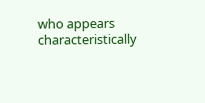who appears characteristically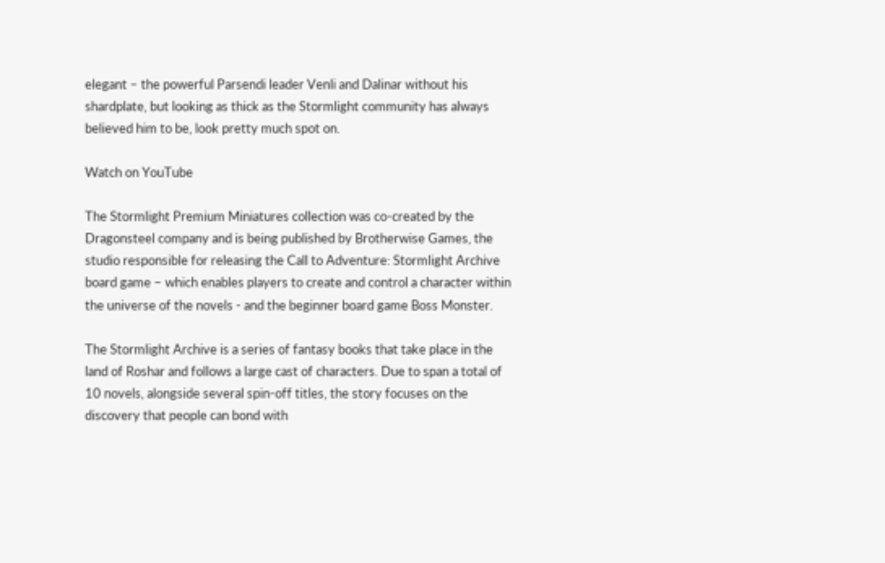elegant – the powerful Parsendi leader Venli and Dalinar without his shardplate, but looking as thick as the Stormlight community has always believed him to be, look pretty much spot on.

Watch on YouTube

The Stormlight Premium Miniatures collection was co-created by the Dragonsteel company and is being published by Brotherwise Games, the studio responsible for releasing the Call to Adventure: Stormlight Archive board game – which enables players to create and control a character within the universe of the novels - and the beginner board game Boss Monster.

The Stormlight Archive is a series of fantasy books that take place in the land of Roshar and follows a large cast of characters. Due to span a total of 10 novels, alongside several spin-off titles, the story focuses on the discovery that people can bond with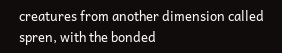creatures from another dimension called spren, with the bonded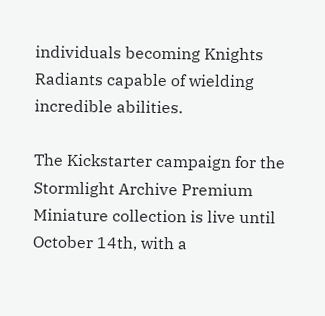individuals becoming Knights Radiants capable of wielding incredible abilities.

The Kickstarter campaign for the Stormlight Archive Premium Miniature collection is live until October 14th, with a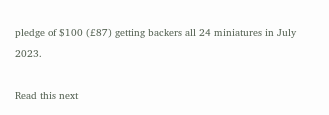pledge of $100 (£87) getting backers all 24 miniatures in July 2023.

Read this next